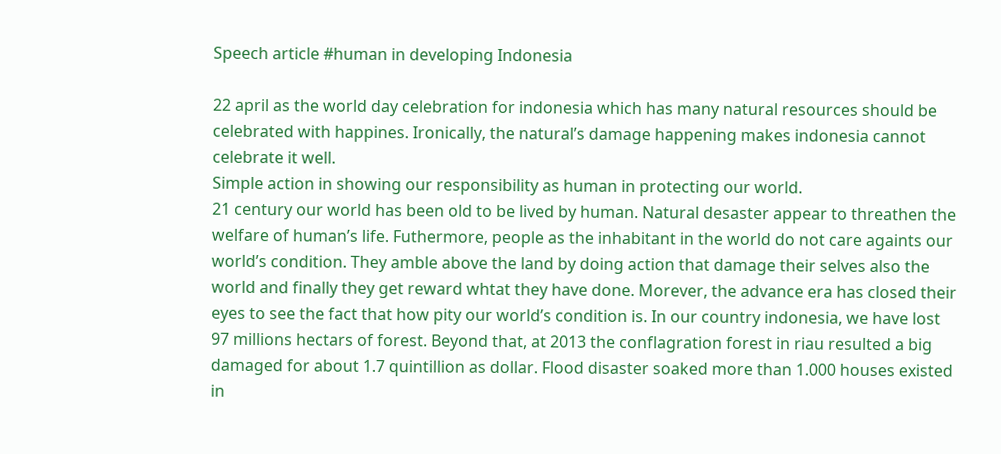Speech article #human in developing Indonesia

22 april as the world day celebration for indonesia which has many natural resources should be celebrated with happines. Ironically, the natural’s damage happening makes indonesia cannot celebrate it well.
Simple action in showing our responsibility as human in protecting our world.
21 century our world has been old to be lived by human. Natural desaster appear to threathen the welfare of human’s life. Futhermore, people as the inhabitant in the world do not care againts our world’s condition. They amble above the land by doing action that damage their selves also the world and finally they get reward whtat they have done. Morever, the advance era has closed their eyes to see the fact that how pity our world’s condition is. In our country indonesia, we have lost 97 millions hectars of forest. Beyond that, at 2013 the conflagration forest in riau resulted a big damaged for about 1.7 quintillion as dollar. Flood disaster soaked more than 1.000 houses existed in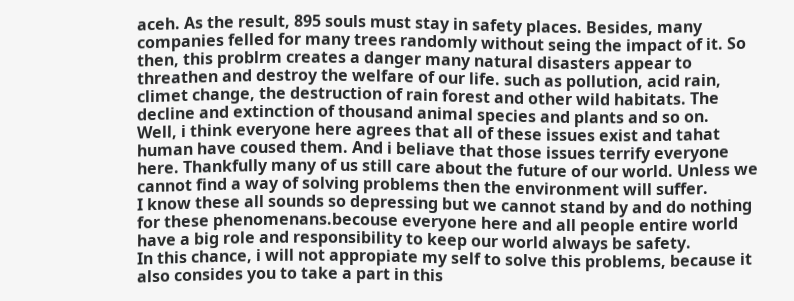aceh. As the result, 895 souls must stay in safety places. Besides, many companies felled for many trees randomly without seing the impact of it. So then, this problrm creates a danger many natural disasters appear to threathen and destroy the welfare of our life. such as pollution, acid rain, climet change, the destruction of rain forest and other wild habitats. The decline and extinction of thousand animal species and plants and so on.
Well, i think everyone here agrees that all of these issues exist and tahat human have coused them. And i beliave that those issues terrify everyone here. Thankfully many of us still care about the future of our world. Unless we cannot find a way of solving problems then the environment will suffer.
I know these all sounds so depressing but we cannot stand by and do nothing for these phenomenans.becouse everyone here and all people entire world have a big role and responsibility to keep our world always be safety.
In this chance, i will not appropiate my self to solve this problems, because it also consides you to take a part in this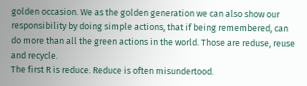golden occasion. We as the golden generation we can also show our responsibility by doing simple actions, that if being remembered, can do more than all the green actions in the world. Those are reduse, reuse and recycle.
The first R is reduce. Reduce is often misundertood.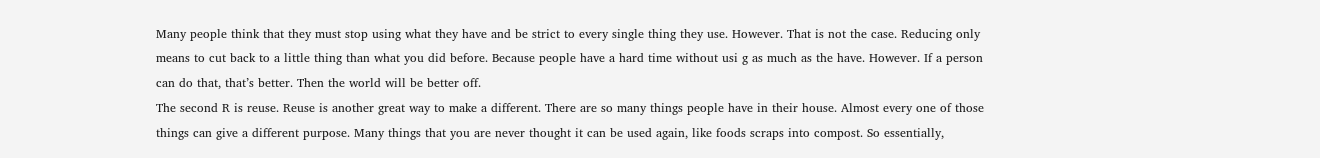Many people think that they must stop using what they have and be strict to every single thing they use. However. That is not the case. Reducing only means to cut back to a little thing than what you did before. Because people have a hard time without usi g as much as the have. However. If a person can do that, that’s better. Then the world will be better off.
The second R is reuse. Reuse is another great way to make a different. There are so many things people have in their house. Almost every one of those things can give a different purpose. Many things that you are never thought it can be used again, like foods scraps into compost. So essentially,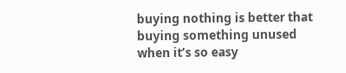buying nothing is better that buying something unused when it’s so easy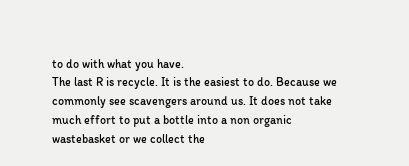to do with what you have.
The last R is recycle. It is the easiest to do. Because we commonly see scavengers around us. It does not take much effort to put a bottle into a non organic wastebasket or we collect the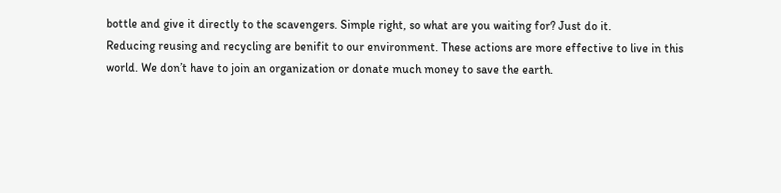bottle and give it directly to the scavengers. Simple right, so what are you waiting for? Just do it.
Reducing reusing and recycling are benifit to our environment. These actions are more effective to live in this world. We don’t have to join an organization or donate much money to save the earth.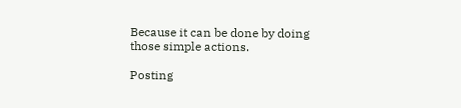Because it can be done by doing those simple actions.

Posting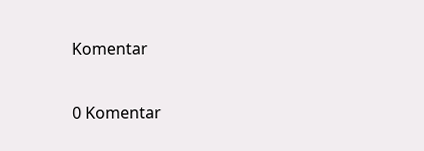Komentar

0 Komentar